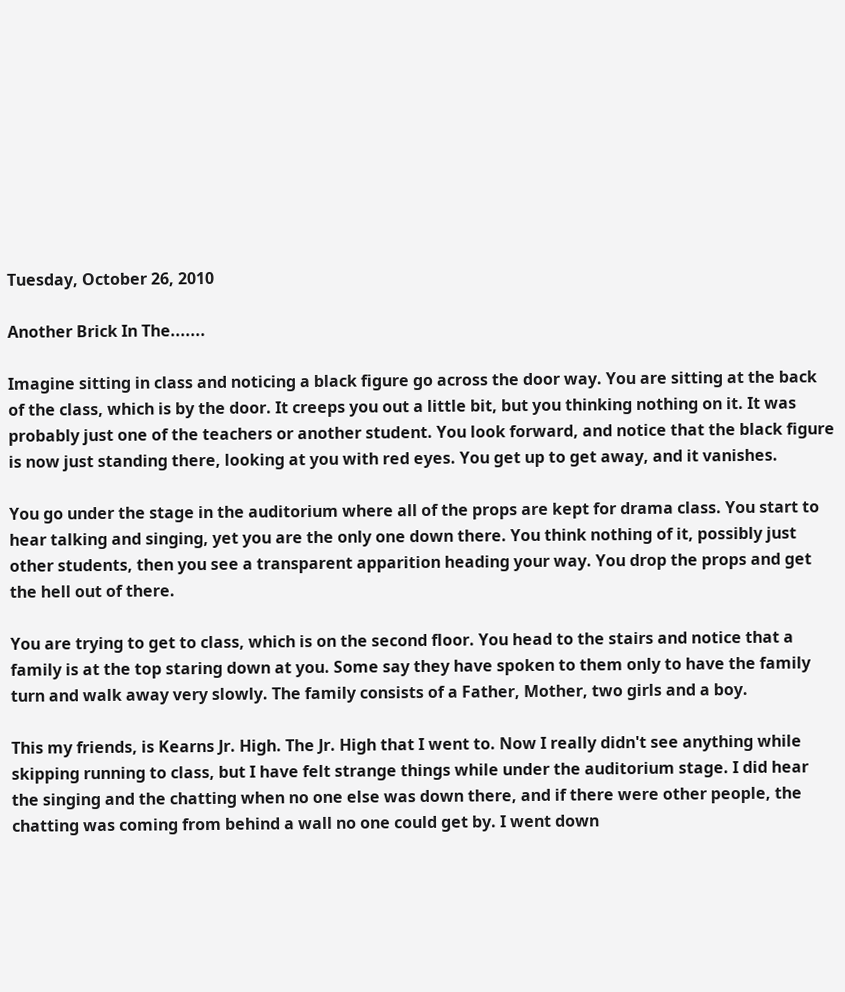Tuesday, October 26, 2010

Another Brick In The.......

Imagine sitting in class and noticing a black figure go across the door way. You are sitting at the back of the class, which is by the door. It creeps you out a little bit, but you thinking nothing on it. It was probably just one of the teachers or another student. You look forward, and notice that the black figure is now just standing there, looking at you with red eyes. You get up to get away, and it vanishes.

You go under the stage in the auditorium where all of the props are kept for drama class. You start to hear talking and singing, yet you are the only one down there. You think nothing of it, possibly just other students, then you see a transparent apparition heading your way. You drop the props and get the hell out of there.

You are trying to get to class, which is on the second floor. You head to the stairs and notice that a family is at the top staring down at you. Some say they have spoken to them only to have the family turn and walk away very slowly. The family consists of a Father, Mother, two girls and a boy.

This my friends, is Kearns Jr. High. The Jr. High that I went to. Now I really didn't see anything while skipping running to class, but I have felt strange things while under the auditorium stage. I did hear the singing and the chatting when no one else was down there, and if there were other people, the chatting was coming from behind a wall no one could get by. I went down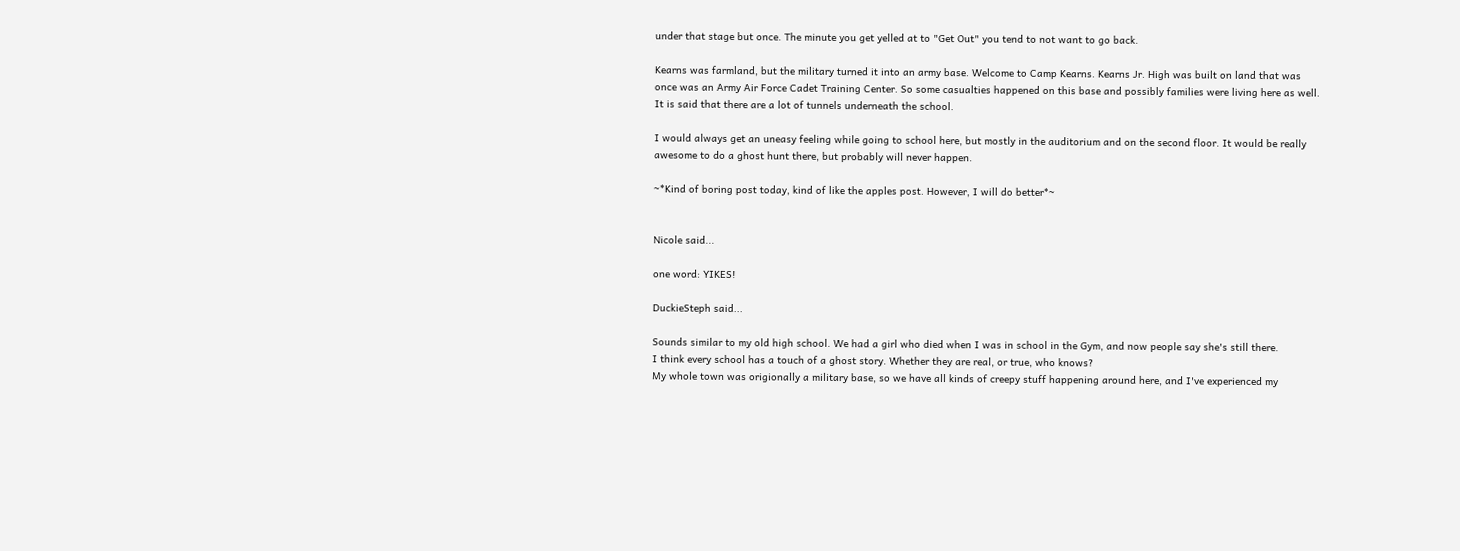under that stage but once. The minute you get yelled at to "Get Out" you tend to not want to go back.

Kearns was farmland, but the military turned it into an army base. Welcome to Camp Kearns. Kearns Jr. High was built on land that was once was an Army Air Force Cadet Training Center. So some casualties happened on this base and possibly families were living here as well. It is said that there are a lot of tunnels underneath the school.

I would always get an uneasy feeling while going to school here, but mostly in the auditorium and on the second floor. It would be really awesome to do a ghost hunt there, but probably will never happen.

~*Kind of boring post today, kind of like the apples post. However, I will do better*~


Nicole said...

one word: YIKES!

DuckieSteph said...

Sounds similar to my old high school. We had a girl who died when I was in school in the Gym, and now people say she's still there.
I think every school has a touch of a ghost story. Whether they are real, or true, who knows?
My whole town was origionally a military base, so we have all kinds of creepy stuff happening around here, and I've experienced my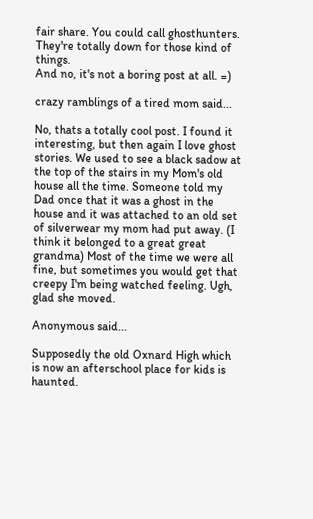fair share. You could call ghosthunters. They're totally down for those kind of things.
And no, it's not a boring post at all. =)

crazy ramblings of a tired mom said...

No, thats a totally cool post. I found it interesting, but then again I love ghost stories. We used to see a black sadow at the top of the stairs in my Mom's old house all the time. Someone told my Dad once that it was a ghost in the house and it was attached to an old set of silverwear my mom had put away. (I think it belonged to a great great grandma) Most of the time we were all fine, but sometimes you would get that creepy I'm being watched feeling. Ugh, glad she moved.

Anonymous said...

Supposedly the old Oxnard High which is now an afterschool place for kids is haunted.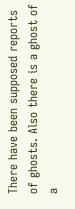There have been supposed reports of ghosts. Also there is a ghost of a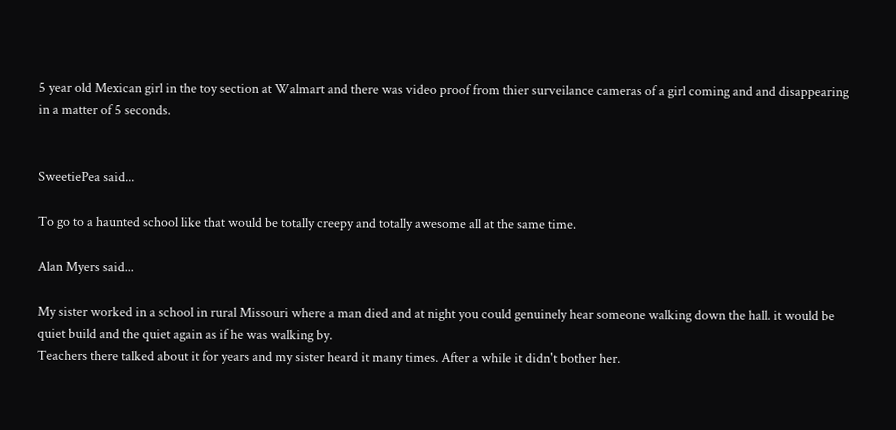5 year old Mexican girl in the toy section at Walmart and there was video proof from thier surveilance cameras of a girl coming and and disappearing in a matter of 5 seconds.


SweetiePea said...

To go to a haunted school like that would be totally creepy and totally awesome all at the same time.

Alan Myers said...

My sister worked in a school in rural Missouri where a man died and at night you could genuinely hear someone walking down the hall. it would be quiet build and the quiet again as if he was walking by.
Teachers there talked about it for years and my sister heard it many times. After a while it didn't bother her.